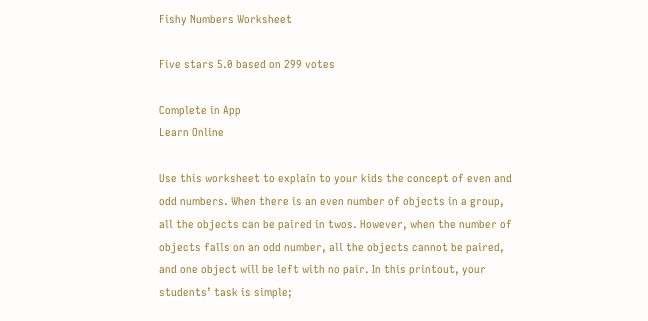Fishy Numbers Worksheet

Five stars 5.0 based on 299 votes

Complete in App
Learn Online

Use this worksheet to explain to your kids the concept of even and odd numbers. When there is an even number of objects in a group, all the objects can be paired in twos. However, when the number of objects falls on an odd number, all the objects cannot be paired, and one object will be left with no pair. In this printout, your students’ task is simple;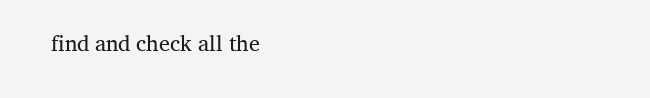find and check all the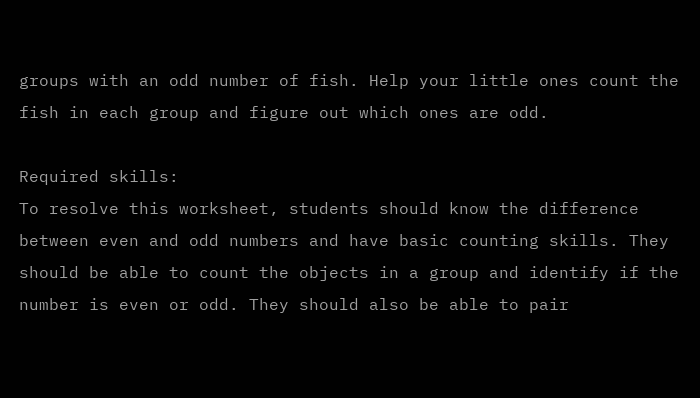groups with an odd number of fish. Help your little ones count the fish in each group and figure out which ones are odd.

Required skills:
To resolve this worksheet, students should know the difference between even and odd numbers and have basic counting skills. They should be able to count the objects in a group and identify if the number is even or odd. They should also be able to pair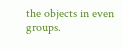the objects in even groups.